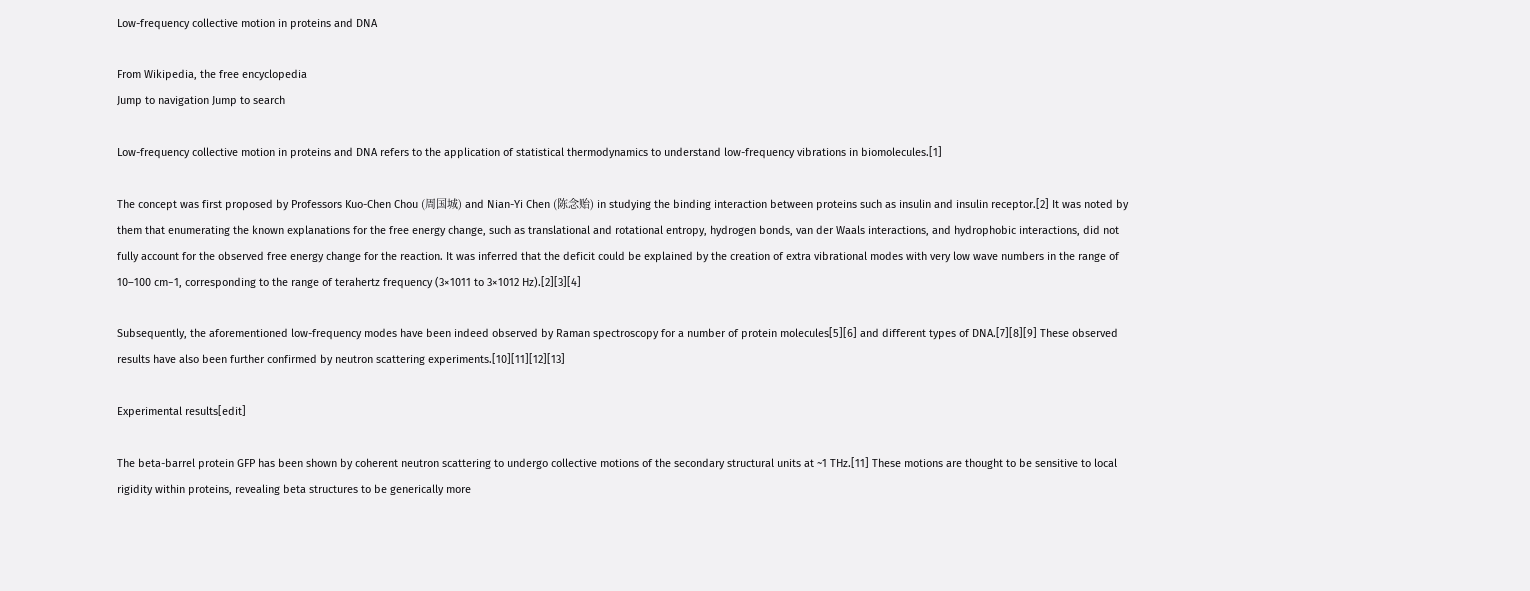Low-frequency collective motion in proteins and DNA

From Wikipedia, the free encyclopedia
Jump to navigation Jump to search

Low-frequency collective motion in proteins and DNA refers to the application of statistical thermodynamics to understand low-frequency vibrations in biomolecules.[1]

The concept was first proposed by Professors Kuo-Chen Chou (周国城) and Nian-Yi Chen (陈念贻) in studying the binding interaction between proteins such as insulin and insulin receptor.[2] It was noted by them that enumerating the known explanations for the free energy change, such as translational and rotational entropy, hydrogen bonds, van der Waals interactions, and hydrophobic interactions, did not fully account for the observed free energy change for the reaction. It was inferred that the deficit could be explained by the creation of extra vibrational modes with very low wave numbers in the range of 10–100 cm−1, corresponding to the range of terahertz frequency (3×1011 to 3×1012 Hz).[2][3][4]

Subsequently, the aforementioned low-frequency modes have been indeed observed by Raman spectroscopy for a number of protein molecules[5][6] and different types of DNA.[7][8][9] These observed results have also been further confirmed by neutron scattering experiments.[10][11][12][13]

Experimental results[edit]

The beta-barrel protein GFP has been shown by coherent neutron scattering to undergo collective motions of the secondary structural units at ~1 THz.[11] These motions are thought to be sensitive to local rigidity within proteins, revealing beta structures to be generically more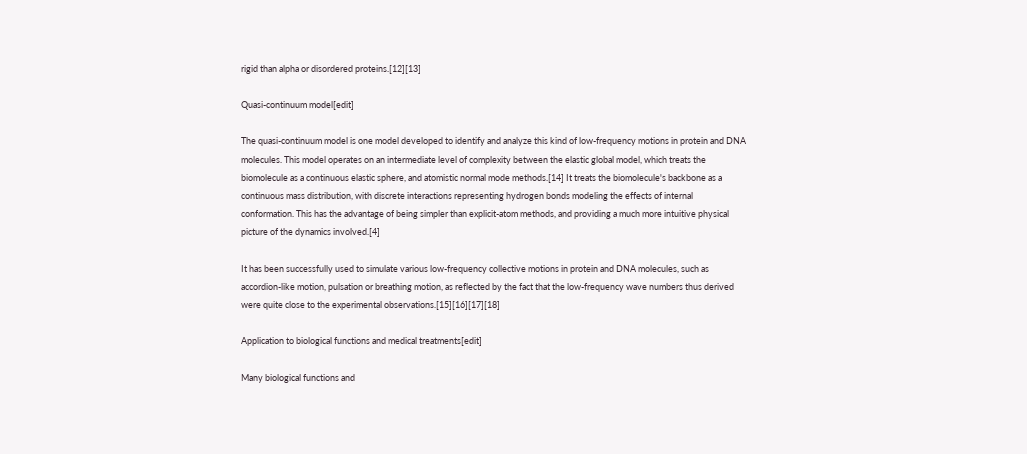rigid than alpha or disordered proteins.[12][13]

Quasi-continuum model[edit]

The quasi-continuum model is one model developed to identify and analyze this kind of low-frequency motions in protein and DNA molecules. This model operates on an intermediate level of complexity between the elastic global model, which treats the biomolecule as a continuous elastic sphere, and atomistic normal mode methods.[14] It treats the biomolecule's backbone as a continuous mass distribution, with discrete interactions representing hydrogen bonds modeling the effects of internal conformation. This has the advantage of being simpler than explicit-atom methods, and providing a much more intuitive physical picture of the dynamics involved.[4]

It has been successfully used to simulate various low-frequency collective motions in protein and DNA molecules, such as accordion-like motion, pulsation or breathing motion, as reflected by the fact that the low-frequency wave numbers thus derived were quite close to the experimental observations.[15][16][17][18]

Application to biological functions and medical treatments[edit]

Many biological functions and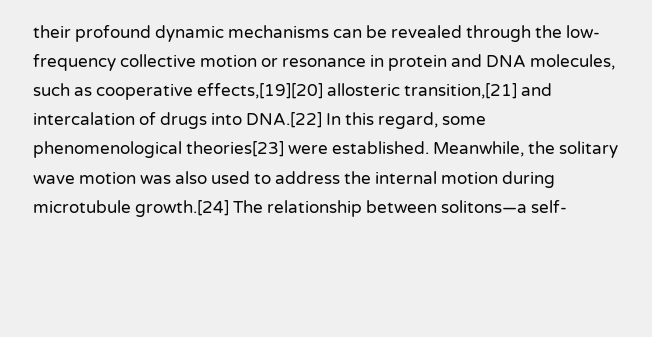their profound dynamic mechanisms can be revealed through the low-frequency collective motion or resonance in protein and DNA molecules, such as cooperative effects,[19][20] allosteric transition,[21] and intercalation of drugs into DNA.[22] In this regard, some phenomenological theories[23] were established. Meanwhile, the solitary wave motion was also used to address the internal motion during microtubule growth.[24] The relationship between solitons—a self-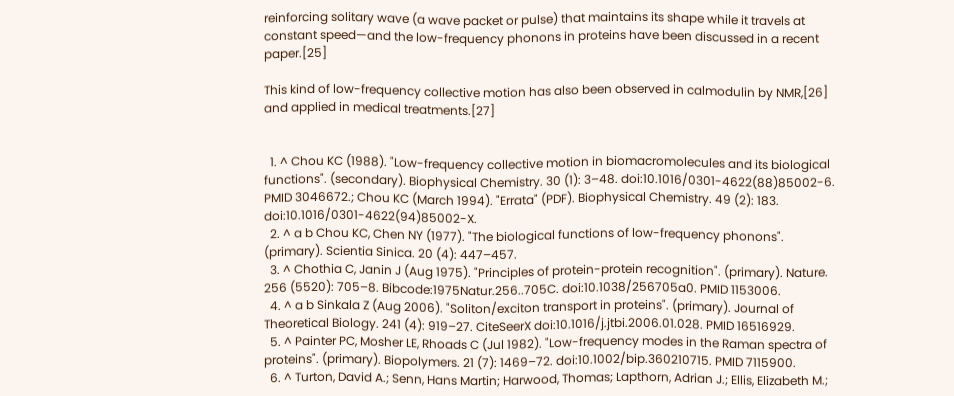reinforcing solitary wave (a wave packet or pulse) that maintains its shape while it travels at constant speed—and the low-frequency phonons in proteins have been discussed in a recent paper.[25]

This kind of low-frequency collective motion has also been observed in calmodulin by NMR,[26] and applied in medical treatments.[27]


  1. ^ Chou KC (1988). "Low-frequency collective motion in biomacromolecules and its biological functions". (secondary). Biophysical Chemistry. 30 (1): 3–48. doi:10.1016/0301-4622(88)85002-6. PMID 3046672.; Chou KC (March 1994). "Errata" (PDF). Biophysical Chemistry. 49 (2): 183. doi:10.1016/0301-4622(94)85002-X.
  2. ^ a b Chou KC, Chen NY (1977). "The biological functions of low-frequency phonons". (primary). Scientia Sinica. 20 (4): 447–457.
  3. ^ Chothia C, Janin J (Aug 1975). "Principles of protein-protein recognition". (primary). Nature. 256 (5520): 705–8. Bibcode:1975Natur.256..705C. doi:10.1038/256705a0. PMID 1153006.
  4. ^ a b Sinkala Z (Aug 2006). "Soliton/exciton transport in proteins". (primary). Journal of Theoretical Biology. 241 (4): 919–27. CiteSeerX doi:10.1016/j.jtbi.2006.01.028. PMID 16516929.
  5. ^ Painter PC, Mosher LE, Rhoads C (Jul 1982). "Low-frequency modes in the Raman spectra of proteins". (primary). Biopolymers. 21 (7): 1469–72. doi:10.1002/bip.360210715. PMID 7115900.
  6. ^ Turton, David A.; Senn, Hans Martin; Harwood, Thomas; Lapthorn, Adrian J.; Ellis, Elizabeth M.;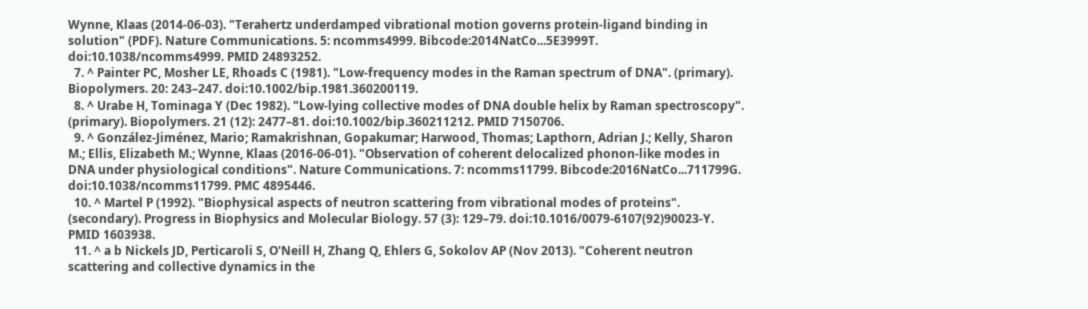Wynne, Klaas (2014-06-03). "Terahertz underdamped vibrational motion governs protein-ligand binding in solution" (PDF). Nature Communications. 5: ncomms4999. Bibcode:2014NatCo...5E3999T. doi:10.1038/ncomms4999. PMID 24893252.
  7. ^ Painter PC, Mosher LE, Rhoads C (1981). "Low-frequency modes in the Raman spectrum of DNA". (primary). Biopolymers. 20: 243–247. doi:10.1002/bip.1981.360200119.
  8. ^ Urabe H, Tominaga Y (Dec 1982). "Low-lying collective modes of DNA double helix by Raman spectroscopy". (primary). Biopolymers. 21 (12): 2477–81. doi:10.1002/bip.360211212. PMID 7150706.
  9. ^ González-Jiménez, Mario; Ramakrishnan, Gopakumar; Harwood, Thomas; Lapthorn, Adrian J.; Kelly, Sharon M.; Ellis, Elizabeth M.; Wynne, Klaas (2016-06-01). "Observation of coherent delocalized phonon-like modes in DNA under physiological conditions". Nature Communications. 7: ncomms11799. Bibcode:2016NatCo...711799G. doi:10.1038/ncomms11799. PMC 4895446.
  10. ^ Martel P (1992). "Biophysical aspects of neutron scattering from vibrational modes of proteins". (secondary). Progress in Biophysics and Molecular Biology. 57 (3): 129–79. doi:10.1016/0079-6107(92)90023-Y. PMID 1603938.
  11. ^ a b Nickels JD, Perticaroli S, O'Neill H, Zhang Q, Ehlers G, Sokolov AP (Nov 2013). "Coherent neutron scattering and collective dynamics in the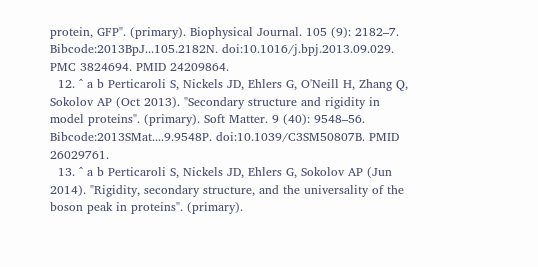protein, GFP". (primary). Biophysical Journal. 105 (9): 2182–7. Bibcode:2013BpJ...105.2182N. doi:10.1016/j.bpj.2013.09.029. PMC 3824694. PMID 24209864.
  12. ^ a b Perticaroli S, Nickels JD, Ehlers G, O'Neill H, Zhang Q, Sokolov AP (Oct 2013). "Secondary structure and rigidity in model proteins". (primary). Soft Matter. 9 (40): 9548–56. Bibcode:2013SMat....9.9548P. doi:10.1039/C3SM50807B. PMID 26029761.
  13. ^ a b Perticaroli S, Nickels JD, Ehlers G, Sokolov AP (Jun 2014). "Rigidity, secondary structure, and the universality of the boson peak in proteins". (primary).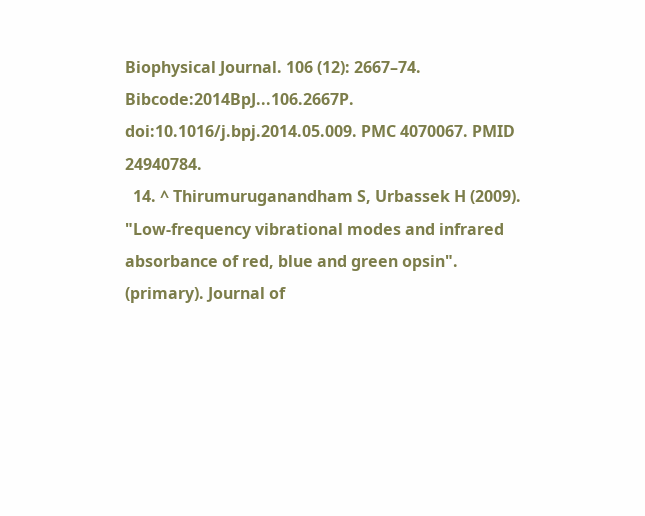Biophysical Journal. 106 (12): 2667–74. Bibcode:2014BpJ...106.2667P. doi:10.1016/j.bpj.2014.05.009. PMC 4070067. PMID 24940784.
  14. ^ Thirumuruganandham S, Urbassek H (2009). "Low-frequency vibrational modes and infrared absorbance of red, blue and green opsin". (primary). Journal of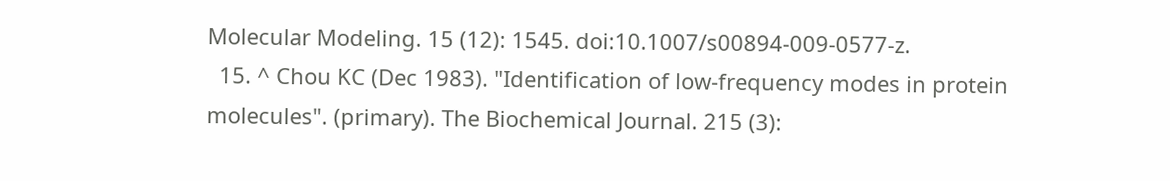Molecular Modeling. 15 (12): 1545. doi:10.1007/s00894-009-0577-z.
  15. ^ Chou KC (Dec 1983). "Identification of low-frequency modes in protein molecules". (primary). The Biochemical Journal. 215 (3):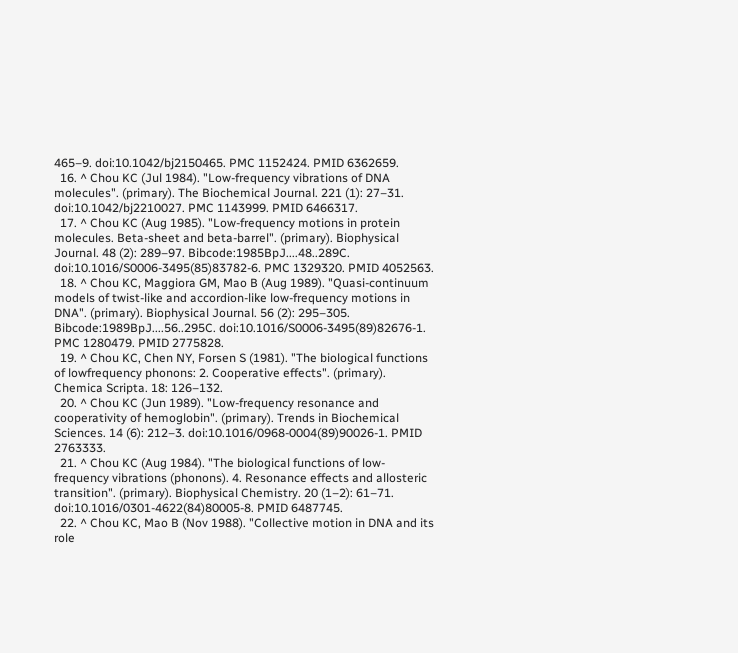465–9. doi:10.1042/bj2150465. PMC 1152424. PMID 6362659.
  16. ^ Chou KC (Jul 1984). "Low-frequency vibrations of DNA molecules". (primary). The Biochemical Journal. 221 (1): 27–31. doi:10.1042/bj2210027. PMC 1143999. PMID 6466317.
  17. ^ Chou KC (Aug 1985). "Low-frequency motions in protein molecules. Beta-sheet and beta-barrel". (primary). Biophysical Journal. 48 (2): 289–97. Bibcode:1985BpJ....48..289C. doi:10.1016/S0006-3495(85)83782-6. PMC 1329320. PMID 4052563.
  18. ^ Chou KC, Maggiora GM, Mao B (Aug 1989). "Quasi-continuum models of twist-like and accordion-like low-frequency motions in DNA". (primary). Biophysical Journal. 56 (2): 295–305. Bibcode:1989BpJ....56..295C. doi:10.1016/S0006-3495(89)82676-1. PMC 1280479. PMID 2775828.
  19. ^ Chou KC, Chen NY, Forsen S (1981). "The biological functions of lowfrequency phonons: 2. Cooperative effects". (primary). Chemica Scripta. 18: 126–132.
  20. ^ Chou KC (Jun 1989). "Low-frequency resonance and cooperativity of hemoglobin". (primary). Trends in Biochemical Sciences. 14 (6): 212–3. doi:10.1016/0968-0004(89)90026-1. PMID 2763333.
  21. ^ Chou KC (Aug 1984). "The biological functions of low-frequency vibrations (phonons). 4. Resonance effects and allosteric transition". (primary). Biophysical Chemistry. 20 (1–2): 61–71. doi:10.1016/0301-4622(84)80005-8. PMID 6487745.
  22. ^ Chou KC, Mao B (Nov 1988). "Collective motion in DNA and its role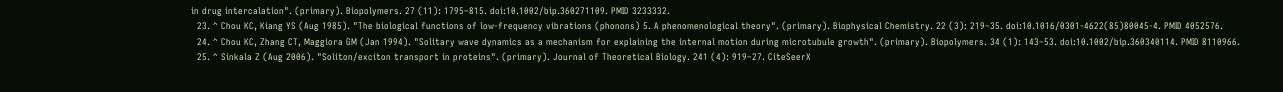in drug intercalation". (primary). Biopolymers. 27 (11): 1795–815. doi:10.1002/bip.360271109. PMID 3233332.
  23. ^ Chou KC, Kiang YS (Aug 1985). "The biological functions of low-frequency vibrations (phonons) 5. A phenomenological theory". (primary). Biophysical Chemistry. 22 (3): 219–35. doi:10.1016/0301-4622(85)80045-4. PMID 4052576.
  24. ^ Chou KC, Zhang CT, Maggiora GM (Jan 1994). "Solitary wave dynamics as a mechanism for explaining the internal motion during microtubule growth". (primary). Biopolymers. 34 (1): 143–53. doi:10.1002/bip.360340114. PMID 8110966.
  25. ^ Sinkala Z (Aug 2006). "Soliton/exciton transport in proteins". (primary). Journal of Theoretical Biology. 241 (4): 919–27. CiteSeerX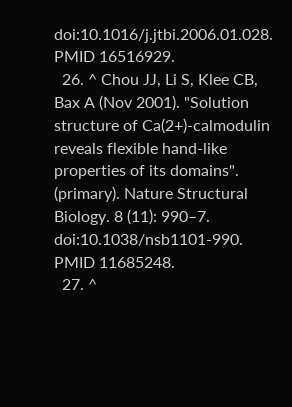doi:10.1016/j.jtbi.2006.01.028. PMID 16516929.
  26. ^ Chou JJ, Li S, Klee CB, Bax A (Nov 2001). "Solution structure of Ca(2+)-calmodulin reveals flexible hand-like properties of its domains". (primary). Nature Structural Biology. 8 (11): 990–7. doi:10.1038/nsb1101-990. PMID 11685248.
  27. ^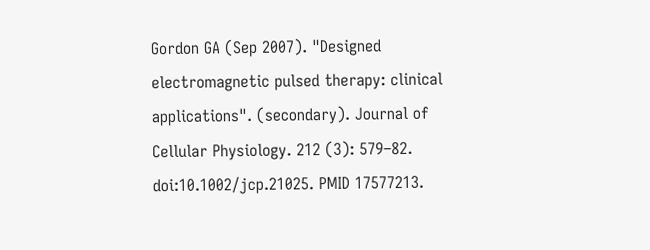Gordon GA (Sep 2007). "Designed electromagnetic pulsed therapy: clinical applications". (secondary). Journal of Cellular Physiology. 212 (3): 579–82. doi:10.1002/jcp.21025. PMID 17577213.